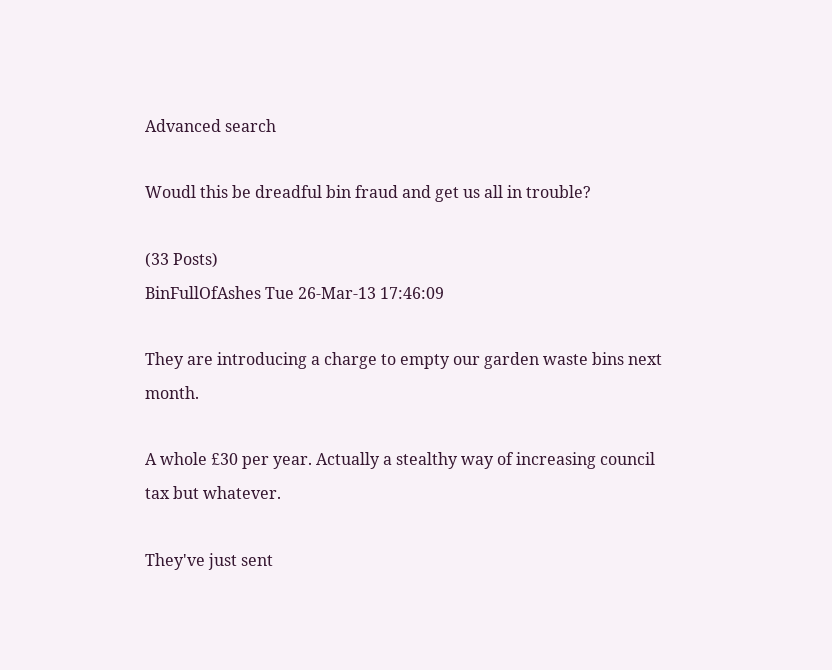Advanced search

Woudl this be dreadful bin fraud and get us all in trouble?

(33 Posts)
BinFullOfAshes Tue 26-Mar-13 17:46:09

They are introducing a charge to empty our garden waste bins next month.

A whole £30 per year. Actually a stealthy way of increasing council tax but whatever.

They've just sent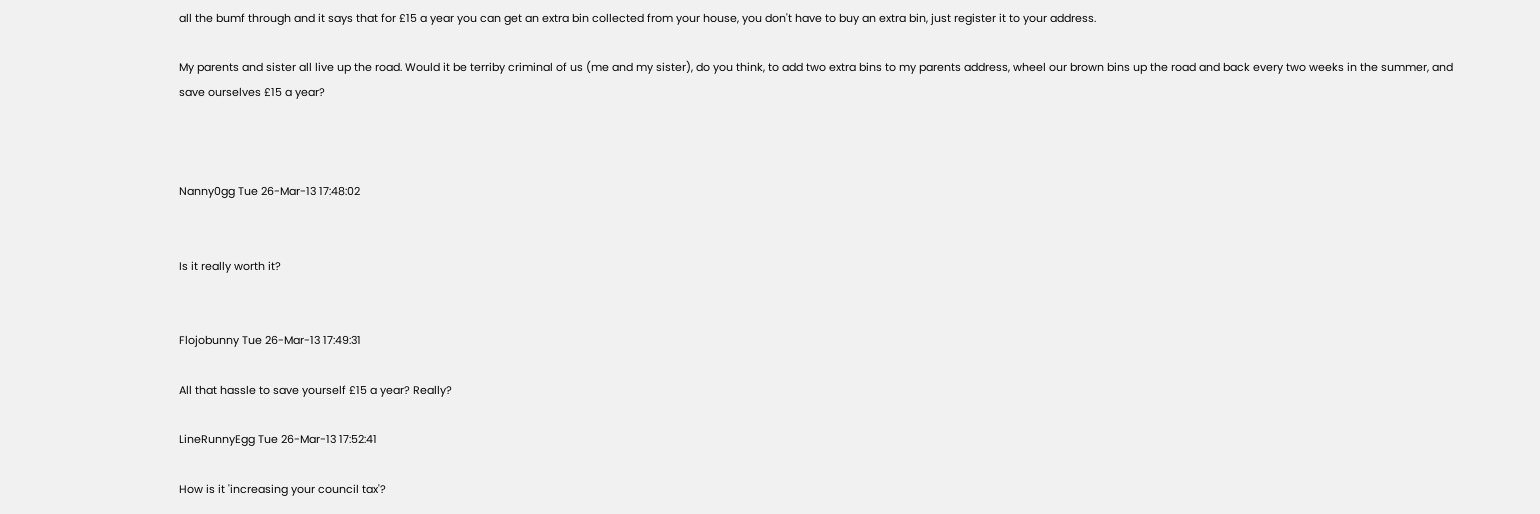all the bumf through and it says that for £15 a year you can get an extra bin collected from your house, you don't have to buy an extra bin, just register it to your address.

My parents and sister all live up the road. Would it be terriby criminal of us (me and my sister), do you think, to add two extra bins to my parents address, wheel our brown bins up the road and back every two weeks in the summer, and save ourselves £15 a year?



Nanny0gg Tue 26-Mar-13 17:48:02


Is it really worth it?


Flojobunny Tue 26-Mar-13 17:49:31

All that hassle to save yourself £15 a year? Really?

LineRunnyEgg Tue 26-Mar-13 17:52:41

How is it 'increasing your council tax'?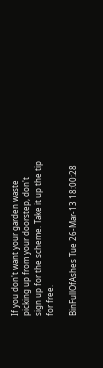If you don't want your garden waste picking up from your doorstep, don't sign up for the scheme. Take it up the tip for free.

BinFullOfAshes Tue 26-Mar-13 18:00:28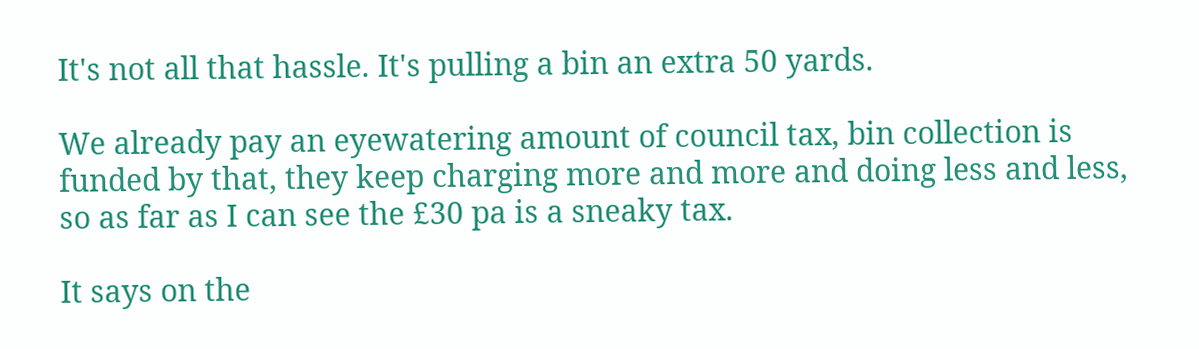It's not all that hassle. It's pulling a bin an extra 50 yards.

We already pay an eyewatering amount of council tax, bin collection is funded by that, they keep charging more and more and doing less and less, so as far as I can see the £30 pa is a sneaky tax.

It says on the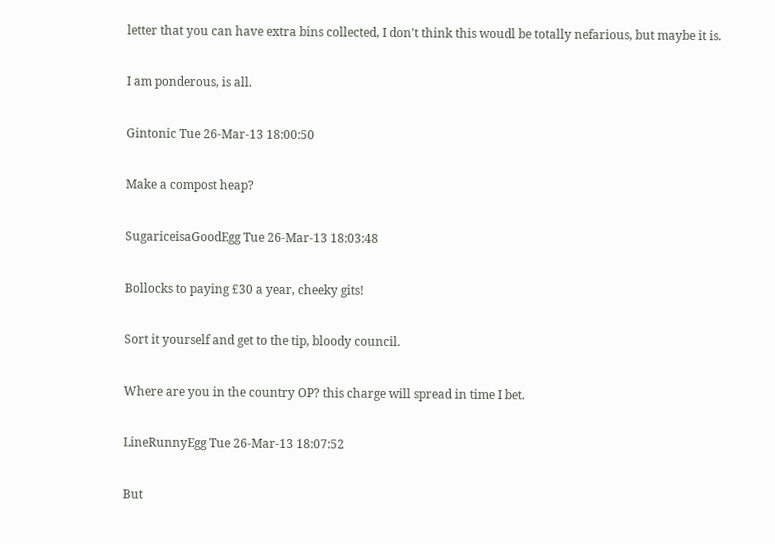letter that you can have extra bins collected, I don't think this woudl be totally nefarious, but maybe it is.

I am ponderous, is all.

Gintonic Tue 26-Mar-13 18:00:50

Make a compost heap?

SugariceisaGoodEgg Tue 26-Mar-13 18:03:48

Bollocks to paying £30 a year, cheeky gits!

Sort it yourself and get to the tip, bloody council.

Where are you in the country OP? this charge will spread in time I bet.

LineRunnyEgg Tue 26-Mar-13 18:07:52

But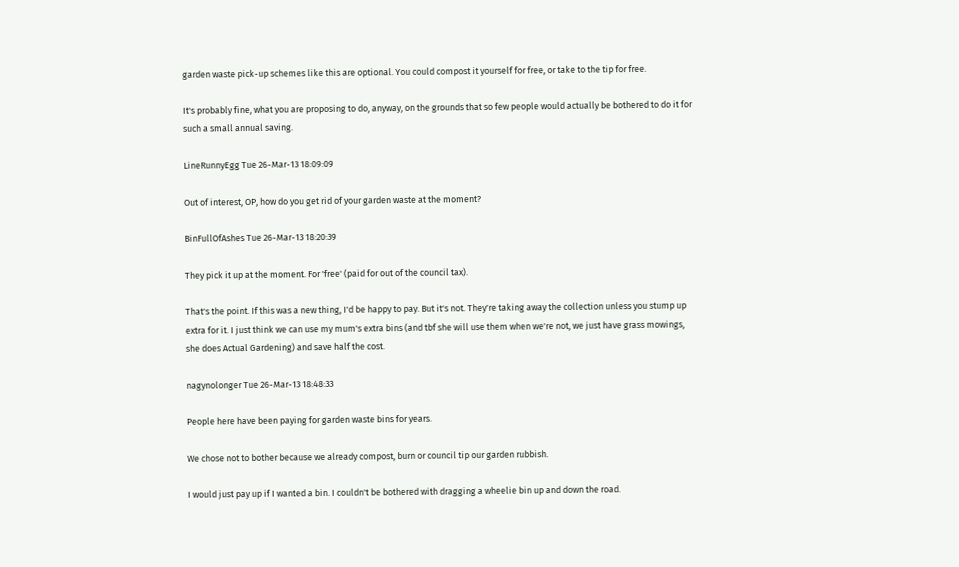garden waste pick-up schemes like this are optional. You could compost it yourself for free, or take to the tip for free.

It's probably fine, what you are proposing to do, anyway, on the grounds that so few people would actually be bothered to do it for such a small annual saving.

LineRunnyEgg Tue 26-Mar-13 18:09:09

Out of interest, OP, how do you get rid of your garden waste at the moment?

BinFullOfAshes Tue 26-Mar-13 18:20:39

They pick it up at the moment. For 'free' (paid for out of the council tax).

That's the point. If this was a new thing, I'd be happy to pay. But it's not. They're taking away the collection unless you stump up extra for it. I just think we can use my mum's extra bins (and tbf she will use them when we're not, we just have grass mowings, she does Actual Gardening) and save half the cost.

nagynolonger Tue 26-Mar-13 18:48:33

People here have been paying for garden waste bins for years.

We chose not to bother because we already compost, burn or council tip our garden rubbish.

I would just pay up if I wanted a bin. I couldn't be bothered with dragging a wheelie bin up and down the road.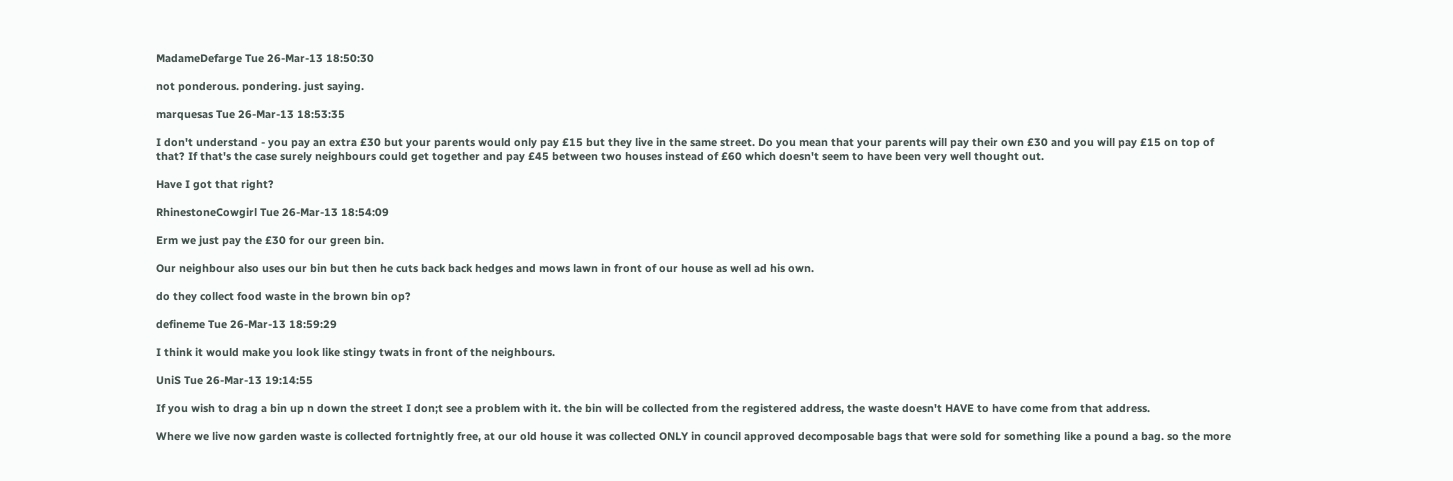MadameDefarge Tue 26-Mar-13 18:50:30

not ponderous. pondering. just saying.

marquesas Tue 26-Mar-13 18:53:35

I don't understand - you pay an extra £30 but your parents would only pay £15 but they live in the same street. Do you mean that your parents will pay their own £30 and you will pay £15 on top of that? If that's the case surely neighbours could get together and pay £45 between two houses instead of £60 which doesn't seem to have been very well thought out.

Have I got that right?

RhinestoneCowgirl Tue 26-Mar-13 18:54:09

Erm we just pay the £30 for our green bin.

Our neighbour also uses our bin but then he cuts back back hedges and mows lawn in front of our house as well ad his own.

do they collect food waste in the brown bin op?

defineme Tue 26-Mar-13 18:59:29

I think it would make you look like stingy twats in front of the neighbours.

UniS Tue 26-Mar-13 19:14:55

If you wish to drag a bin up n down the street I don;t see a problem with it. the bin will be collected from the registered address, the waste doesn't HAVE to have come from that address.

Where we live now garden waste is collected fortnightly free, at our old house it was collected ONLY in council approved decomposable bags that were sold for something like a pound a bag. so the more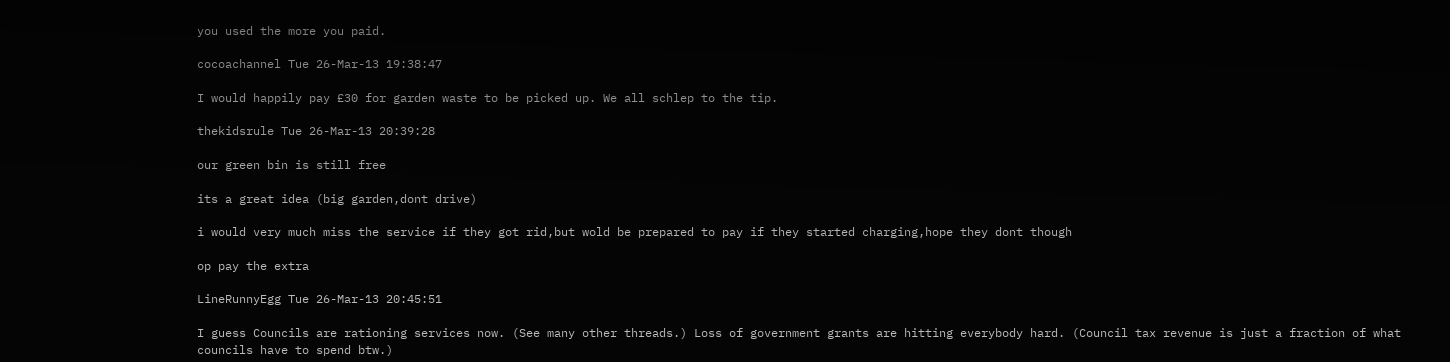you used the more you paid.

cocoachannel Tue 26-Mar-13 19:38:47

I would happily pay £30 for garden waste to be picked up. We all schlep to the tip.

thekidsrule Tue 26-Mar-13 20:39:28

our green bin is still free

its a great idea (big garden,dont drive)

i would very much miss the service if they got rid,but wold be prepared to pay if they started charging,hope they dont though

op pay the extra

LineRunnyEgg Tue 26-Mar-13 20:45:51

I guess Councils are rationing services now. (See many other threads.) Loss of government grants are hitting everybody hard. (Council tax revenue is just a fraction of what councils have to spend btw.)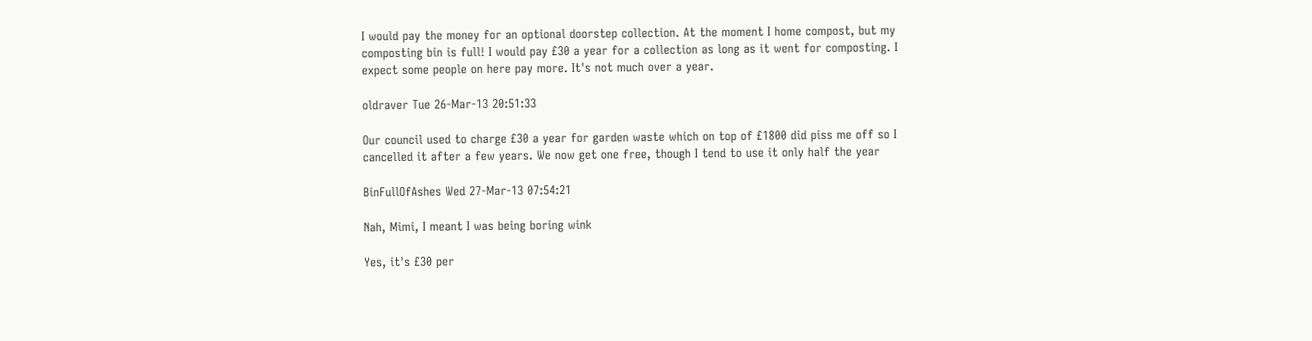I would pay the money for an optional doorstep collection. At the moment I home compost, but my composting bin is full! I would pay £30 a year for a collection as long as it went for composting. I expect some people on here pay more. It's not much over a year.

oldraver Tue 26-Mar-13 20:51:33

Our council used to charge £30 a year for garden waste which on top of £1800 did piss me off so I cancelled it after a few years. We now get one free, though I tend to use it only half the year

BinFullOfAshes Wed 27-Mar-13 07:54:21

Nah, Mimi, I meant I was being boring wink

Yes, it's £30 per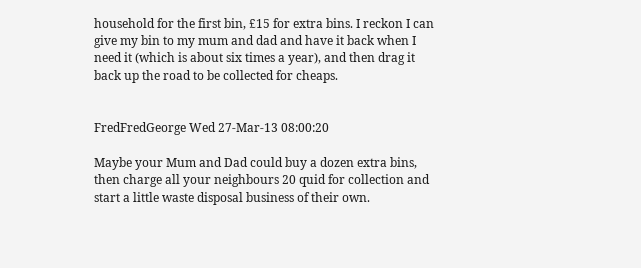household for the first bin, £15 for extra bins. I reckon I can give my bin to my mum and dad and have it back when I need it (which is about six times a year), and then drag it back up the road to be collected for cheaps.


FredFredGeorge Wed 27-Mar-13 08:00:20

Maybe your Mum and Dad could buy a dozen extra bins, then charge all your neighbours 20 quid for collection and start a little waste disposal business of their own.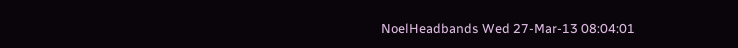NoelHeadbands Wed 27-Mar-13 08:04:01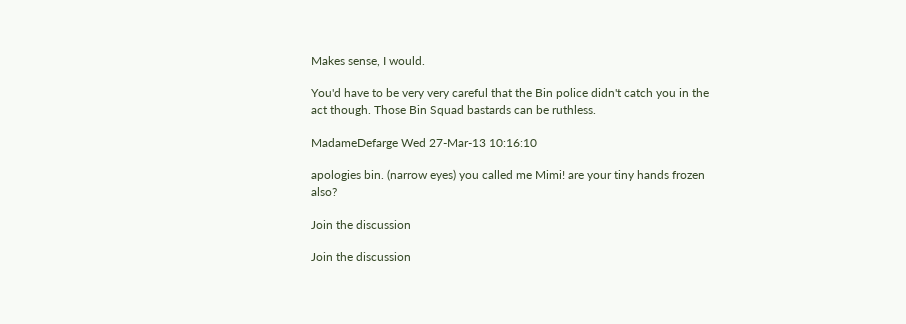Makes sense, I would.

You'd have to be very very careful that the Bin police didn't catch you in the act though. Those Bin Squad bastards can be ruthless.

MadameDefarge Wed 27-Mar-13 10:16:10

apologies bin. (narrow eyes) you called me Mimi! are your tiny hands frozen also?

Join the discussion

Join the discussion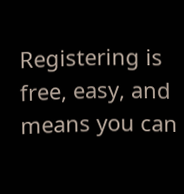Registering is free, easy, and means you can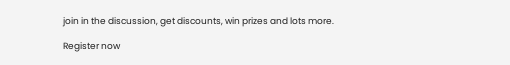join in the discussion, get discounts, win prizes and lots more.

Register now